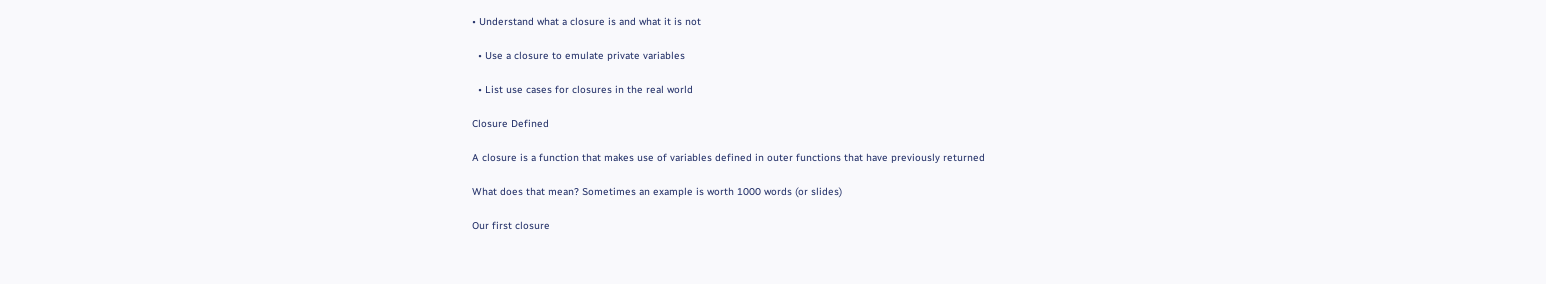• Understand what a closure is and what it is not

  • Use a closure to emulate private variables

  • List use cases for closures in the real world

Closure Defined

A closure is a function that makes use of variables defined in outer functions that have previously returned

What does that mean? Sometimes an example is worth 1000 words (or slides)

Our first closure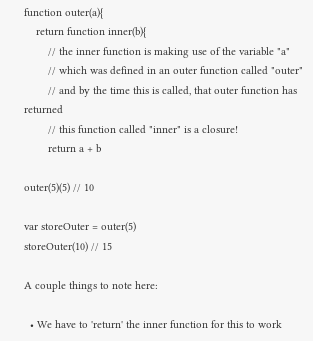function outer(a){
    return function inner(b){
        // the inner function is making use of the variable "a"
        // which was defined in an outer function called "outer"
        // and by the time this is called, that outer function has returned
        // this function called "inner" is a closure!
        return a + b

outer(5)(5) // 10

var storeOuter = outer(5)
storeOuter(10) // 15

A couple things to note here:

  • We have to 'return' the inner function for this to work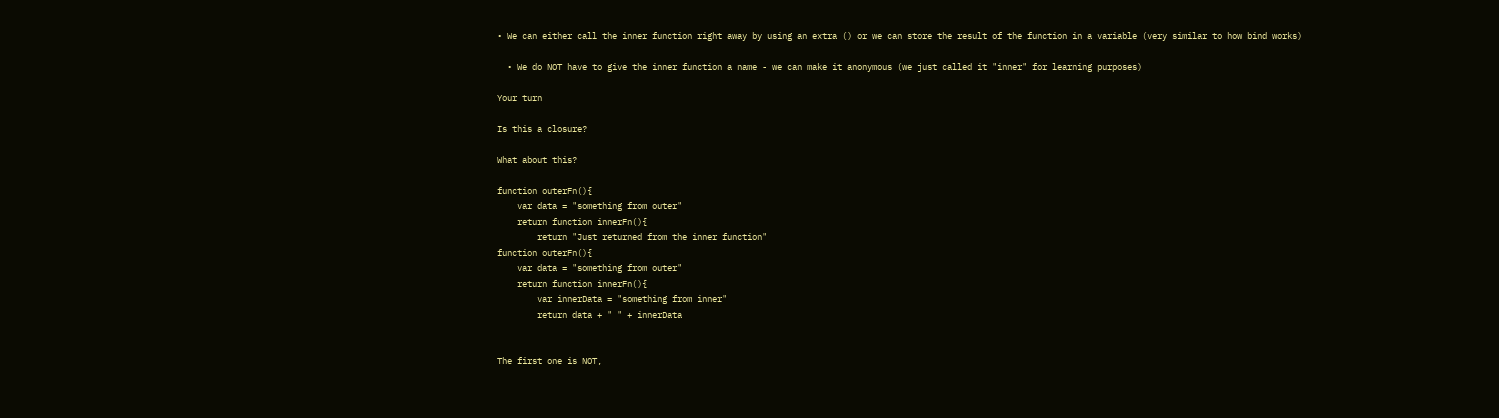• We can either call the inner function right away by using an extra () or we can store the result of the function in a variable (very similar to how bind works)

  • We do NOT have to give the inner function a name - we can make it anonymous (we just called it "inner" for learning purposes)

Your turn

Is this a closure?

What about this?

function outerFn(){
    var data = "something from outer"
    return function innerFn(){
        return "Just returned from the inner function"
function outerFn(){
    var data = "something from outer"
    return function innerFn(){
        var innerData = "something from inner"
        return data + " " + innerData


The first one is NOT,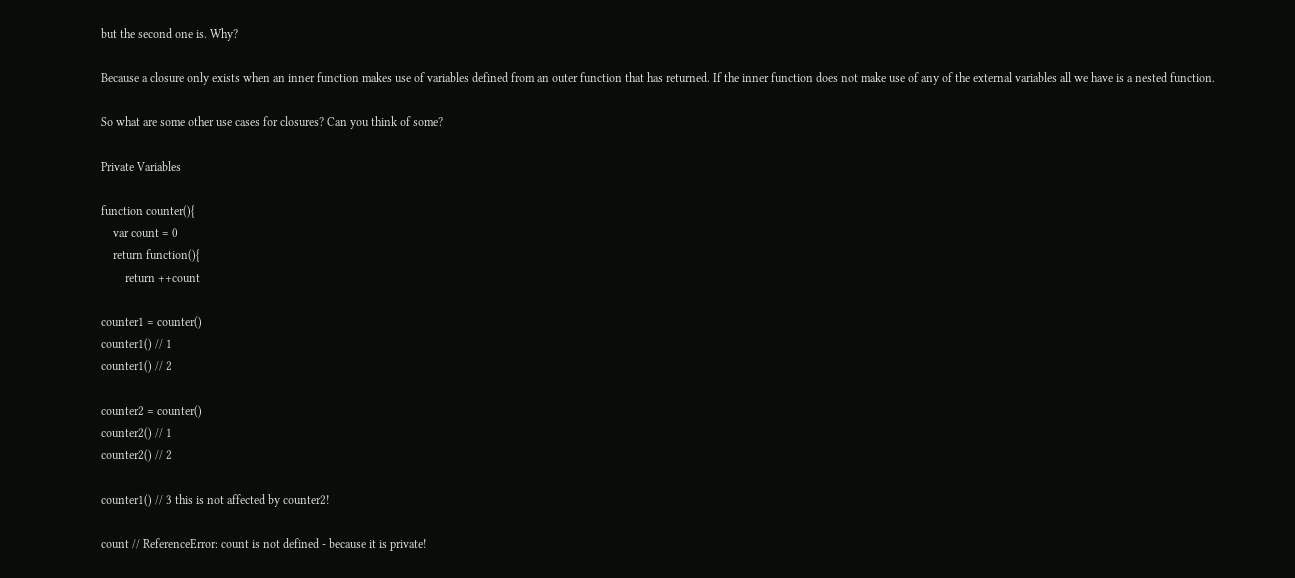but the second one is. Why?

Because a closure only exists when an inner function makes use of variables defined from an outer function that has returned. If the inner function does not make use of any of the external variables all we have is a nested function.

So what are some other use cases for closures? Can you think of some?

Private Variables

function counter(){
    var count = 0
    return function(){
        return ++count

counter1 = counter()
counter1() // 1
counter1() // 2

counter2 = counter()
counter2() // 1
counter2() // 2

counter1() // 3 this is not affected by counter2!

count // ReferenceError: count is not defined - because it is private!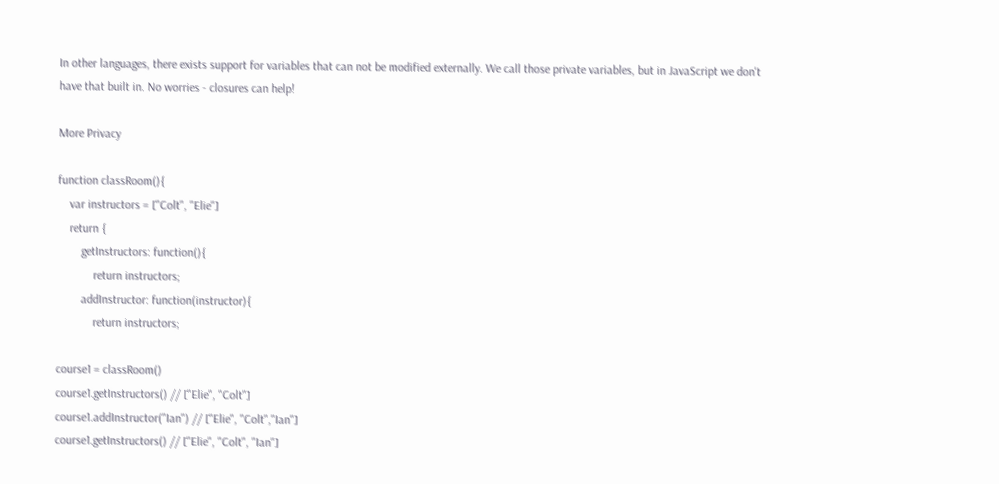In other languages, there exists support for variables that can not be modified externally. We call those private variables, but in JavaScript we don't have that built in. No worries - closures can help!

More Privacy

function classRoom(){
    var instructors = ["Colt", "Elie"]
    return {
        getInstructors: function(){
            return instructors;
        addInstructor: function(instructor){
            return instructors;

course1 = classRoom()
course1.getInstructors() // ["Elie", "Colt"]
course1.addInstructor("Ian") // ["Elie", "Colt","Ian"]
course1.getInstructors() // ["Elie", "Colt", "Ian"]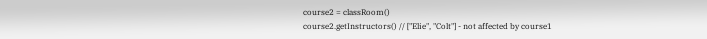course2 = classRoom()
course2.getInstructors() // ["Elie", "Colt"] - not affected by course1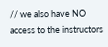// we also have NO access to the instructors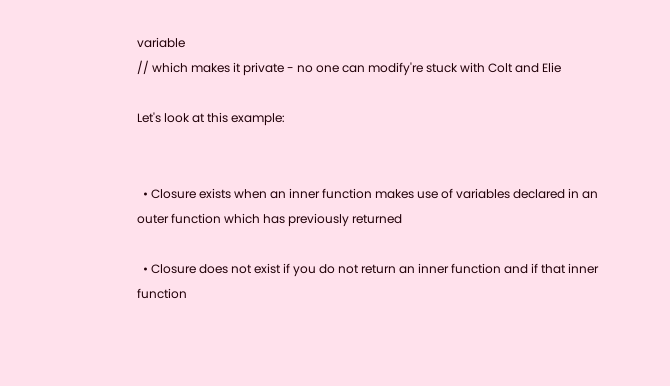variable
// which makes it private - no one can modify're stuck with Colt and Elie

Let's look at this example:


  • Closure exists when an inner function makes use of variables declared in an outer function which has previously returned

  • Closure does not exist if you do not return an inner function and if that inner function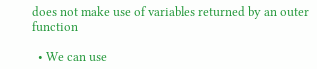does not make use of variables returned by an outer function

  • We can use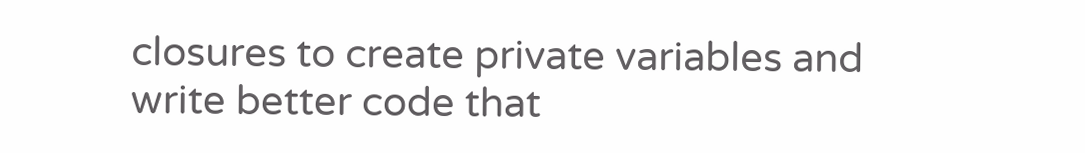closures to create private variables and write better code that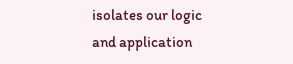isolates our logic and application